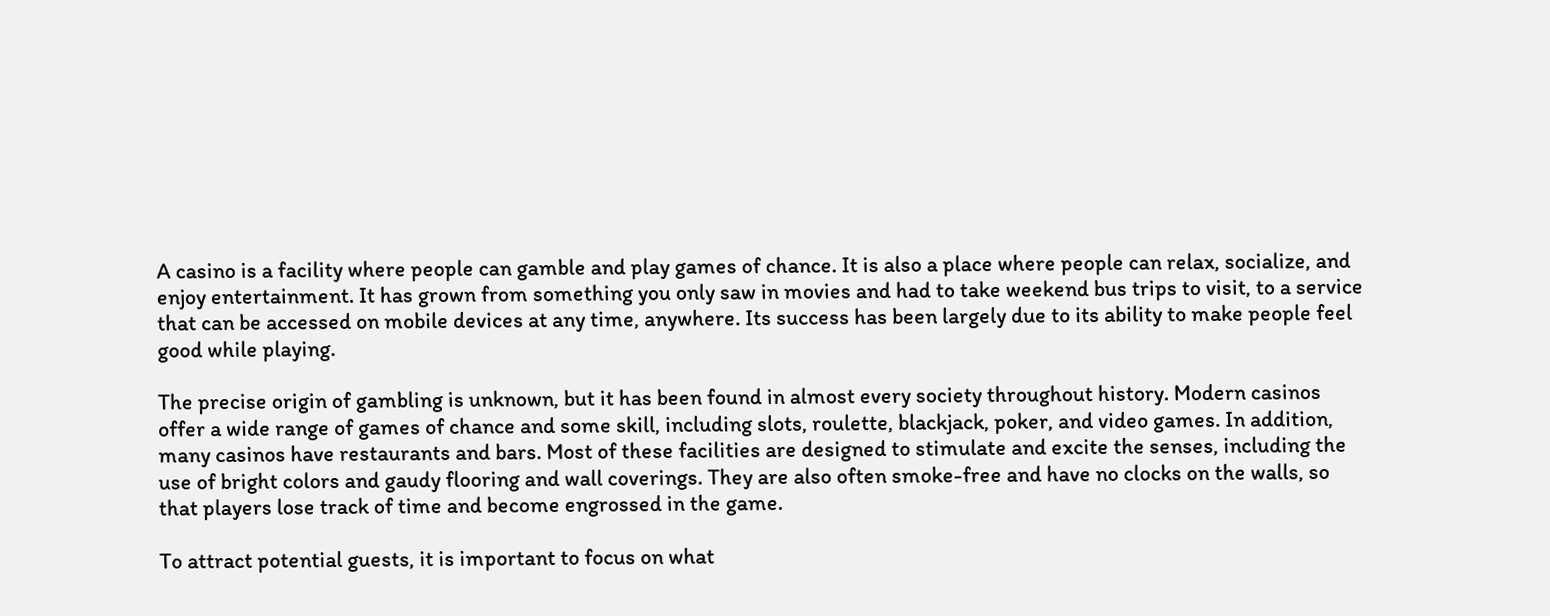A casino is a facility where people can gamble and play games of chance. It is also a place where people can relax, socialize, and enjoy entertainment. It has grown from something you only saw in movies and had to take weekend bus trips to visit, to a service that can be accessed on mobile devices at any time, anywhere. Its success has been largely due to its ability to make people feel good while playing.

The precise origin of gambling is unknown, but it has been found in almost every society throughout history. Modern casinos offer a wide range of games of chance and some skill, including slots, roulette, blackjack, poker, and video games. In addition, many casinos have restaurants and bars. Most of these facilities are designed to stimulate and excite the senses, including the use of bright colors and gaudy flooring and wall coverings. They are also often smoke-free and have no clocks on the walls, so that players lose track of time and become engrossed in the game.

To attract potential guests, it is important to focus on what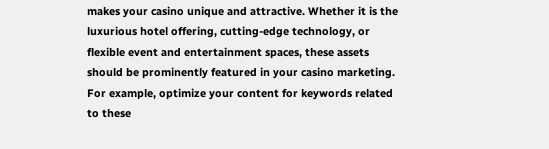makes your casino unique and attractive. Whether it is the luxurious hotel offering, cutting-edge technology, or flexible event and entertainment spaces, these assets should be prominently featured in your casino marketing. For example, optimize your content for keywords related to these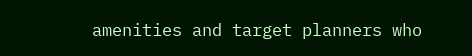amenities and target planners who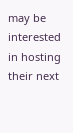may be interested in hosting their next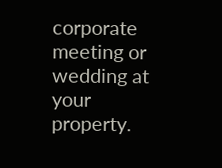corporate meeting or wedding at your property.